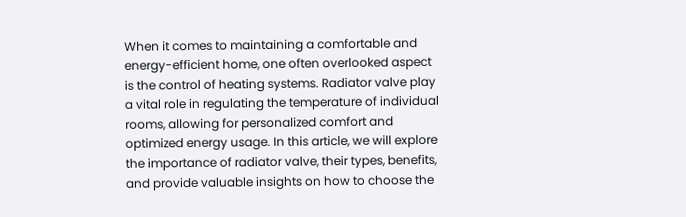When it comes to maintaining a comfortable and energy-efficient home, one often overlooked aspect is the control of heating systems. Radiator valve play a vital role in regulating the temperature of individual rooms, allowing for personalized comfort and optimized energy usage. In this article, we will explore the importance of radiator valve, their types, benefits, and provide valuable insights on how to choose the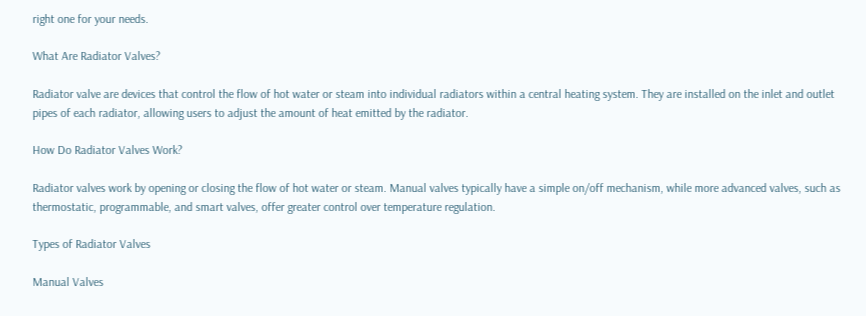right one for your needs.

What Are Radiator Valves?

Radiator valve are devices that control the flow of hot water or steam into individual radiators within a central heating system. They are installed on the inlet and outlet pipes of each radiator, allowing users to adjust the amount of heat emitted by the radiator.

How Do Radiator Valves Work?

Radiator valves work by opening or closing the flow of hot water or steam. Manual valves typically have a simple on/off mechanism, while more advanced valves, such as thermostatic, programmable, and smart valves, offer greater control over temperature regulation.

Types of Radiator Valves

Manual Valves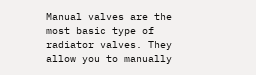Manual valves are the most basic type of radiator valves. They allow you to manually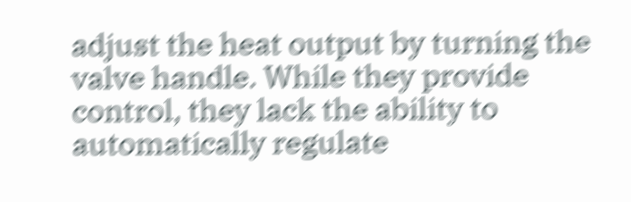adjust the heat output by turning the valve handle. While they provide control, they lack the ability to automatically regulate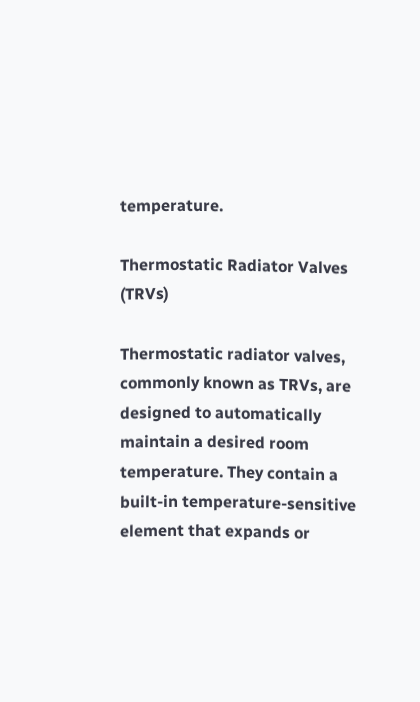temperature.

Thermostatic Radiator Valves (TRVs)

Thermostatic radiator valves, commonly known as TRVs, are designed to automatically maintain a desired room temperature. They contain a built-in temperature-sensitive element that expands or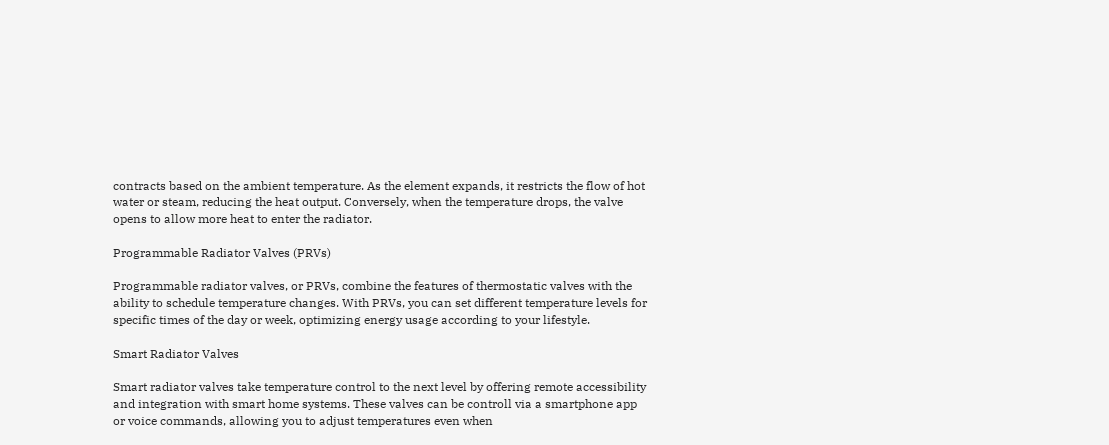contracts based on the ambient temperature. As the element expands, it restricts the flow of hot water or steam, reducing the heat output. Conversely, when the temperature drops, the valve opens to allow more heat to enter the radiator.

Programmable Radiator Valves (PRVs)

Programmable radiator valves, or PRVs, combine the features of thermostatic valves with the ability to schedule temperature changes. With PRVs, you can set different temperature levels for specific times of the day or week, optimizing energy usage according to your lifestyle.

Smart Radiator Valves

Smart radiator valves take temperature control to the next level by offering remote accessibility and integration with smart home systems. These valves can be controll via a smartphone app or voice commands, allowing you to adjust temperatures even when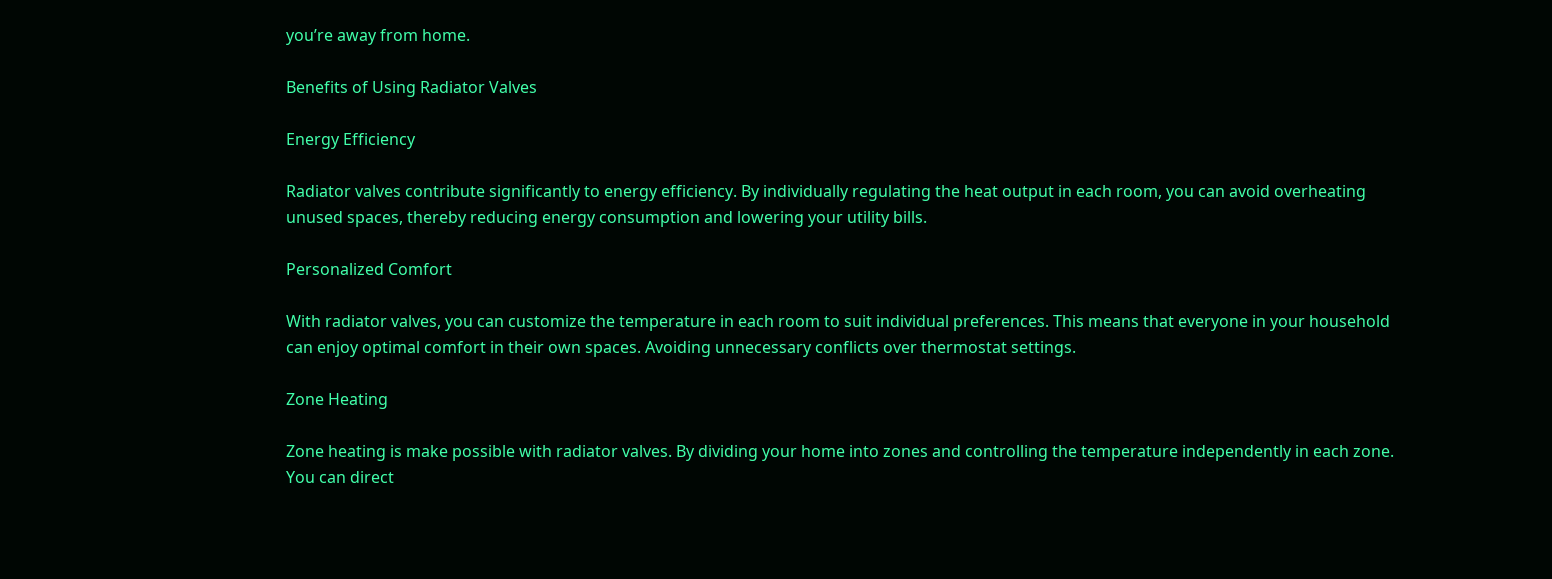you’re away from home.

Benefits of Using Radiator Valves

Energy Efficiency

Radiator valves contribute significantly to energy efficiency. By individually regulating the heat output in each room, you can avoid overheating unused spaces, thereby reducing energy consumption and lowering your utility bills.

Personalized Comfort

With radiator valves, you can customize the temperature in each room to suit individual preferences. This means that everyone in your household can enjoy optimal comfort in their own spaces. Avoiding unnecessary conflicts over thermostat settings.

Zone Heating

Zone heating is make possible with radiator valves. By dividing your home into zones and controlling the temperature independently in each zone. You can direct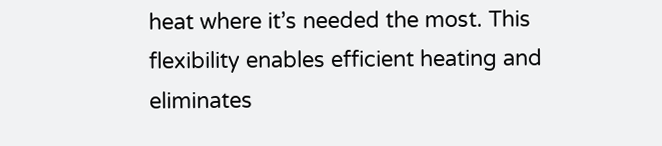heat where it’s needed the most. This flexibility enables efficient heating and eliminates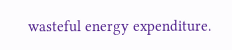wasteful energy expenditure.